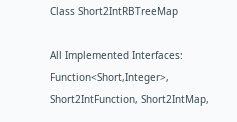Class Short2IntRBTreeMap

All Implemented Interfaces:
Function<Short,Integer>, Short2IntFunction, Short2IntMap,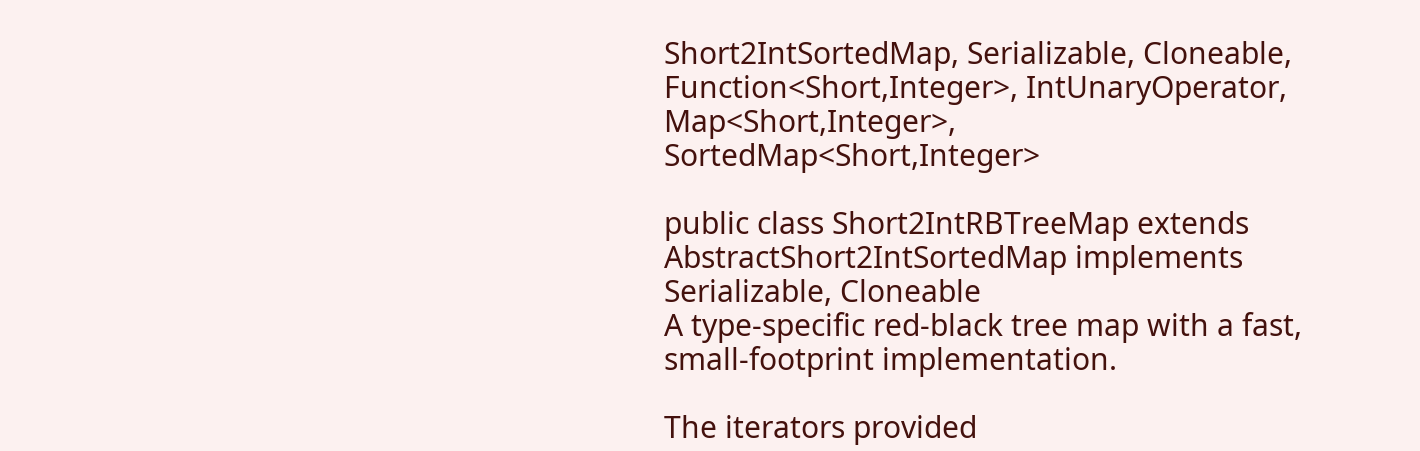Short2IntSortedMap, Serializable, Cloneable, Function<Short,Integer>, IntUnaryOperator, Map<Short,Integer>, SortedMap<Short,Integer>

public class Short2IntRBTreeMap extends AbstractShort2IntSortedMap implements Serializable, Cloneable
A type-specific red-black tree map with a fast, small-footprint implementation.

The iterators provided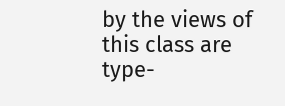by the views of this class are type-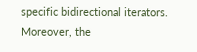specific bidirectional iterators. Moreover, the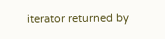iterator returned by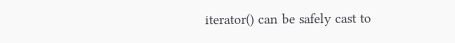iterator() can be safely cast to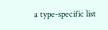a type-specific list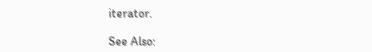iterator.

See Also: